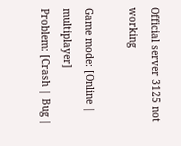Official server 3125 not working

Game mode: [Online | multiplayer]
Problem: [Crash | Bug |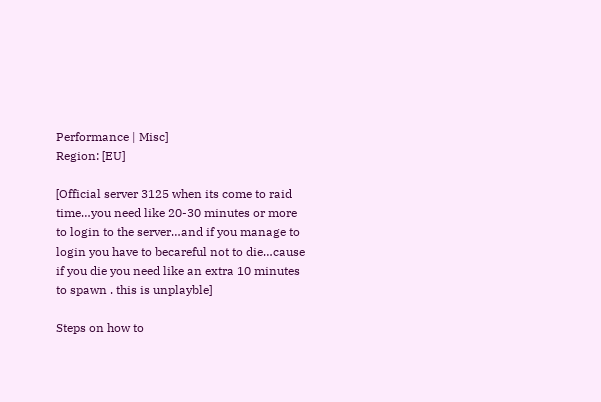Performance | Misc]
Region: [EU]

[Official server 3125 when its come to raid time…you need like 20-30 minutes or more to login to the server…and if you manage to login you have to becareful not to die…cause if you die you need like an extra 10 minutes to spawn . this is unplayble]

Steps on how to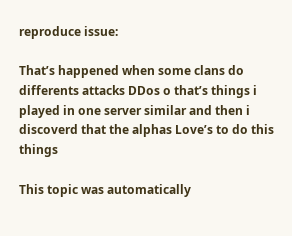reproduce issue:

That’s happened when some clans do differents attacks DDos o that’s things i played in one server similar and then i discoverd that the alphas Love’s to do this things

This topic was automatically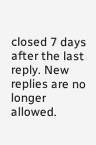closed 7 days after the last reply. New replies are no longer allowed.